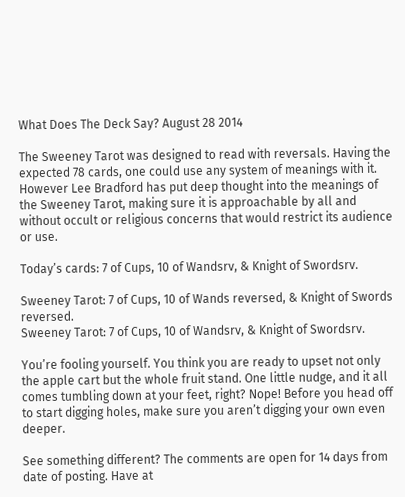What Does The Deck Say? August 28 2014

The Sweeney Tarot was designed to read with reversals. Having the expected 78 cards, one could use any system of meanings with it. However Lee Bradford has put deep thought into the meanings of the Sweeney Tarot, making sure it is approachable by all and without occult or religious concerns that would restrict its audience or use.

Today’s cards: 7 of Cups, 10 of Wandsrv, & Knight of Swordsrv.

Sweeney Tarot: 7 of Cups, 10 of Wands reversed, & Knight of Swords reversed.
Sweeney Tarot: 7 of Cups, 10 of Wandsrv, & Knight of Swordsrv.

You’re fooling yourself. You think you are ready to upset not only the apple cart but the whole fruit stand. One little nudge, and it all comes tumbling down at your feet, right? Nope! Before you head off to start digging holes, make sure you aren’t digging your own even deeper.

See something different? The comments are open for 14 days from date of posting. Have at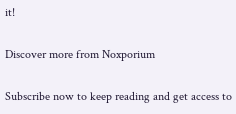it!

Discover more from Noxporium

Subscribe now to keep reading and get access to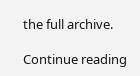the full archive.

Continue reading